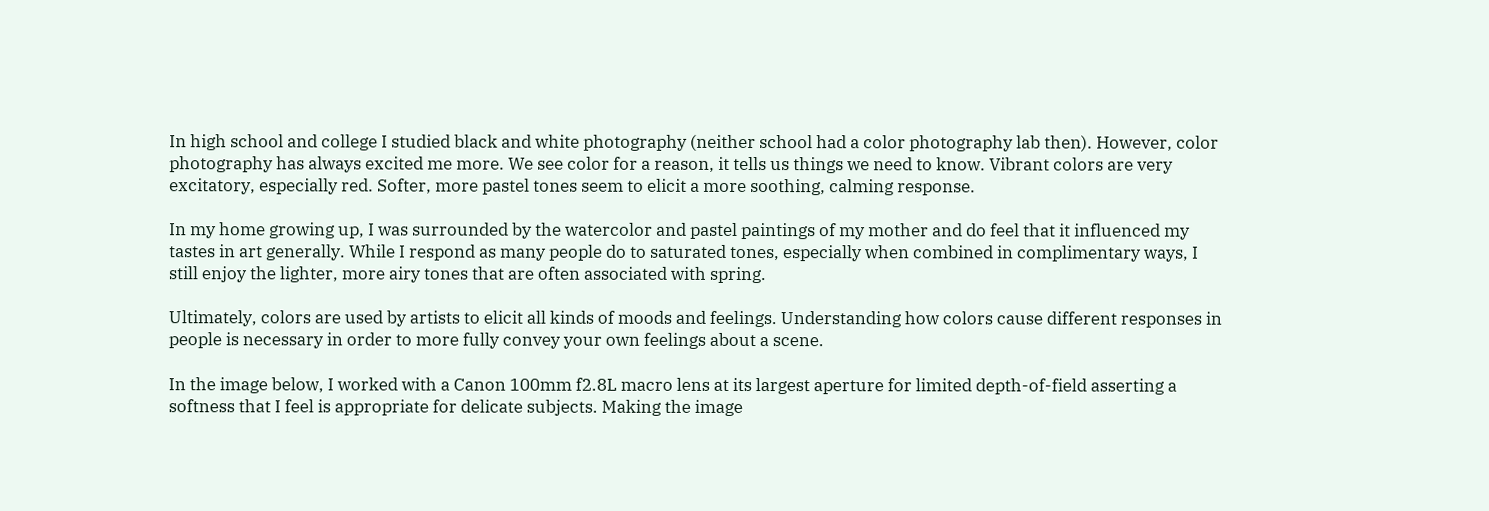In high school and college I studied black and white photography (neither school had a color photography lab then). However, color photography has always excited me more. We see color for a reason, it tells us things we need to know. Vibrant colors are very excitatory, especially red. Softer, more pastel tones seem to elicit a more soothing, calming response.

In my home growing up, I was surrounded by the watercolor and pastel paintings of my mother and do feel that it influenced my tastes in art generally. While I respond as many people do to saturated tones, especially when combined in complimentary ways, I still enjoy the lighter, more airy tones that are often associated with spring.

Ultimately, colors are used by artists to elicit all kinds of moods and feelings. Understanding how colors cause different responses in people is necessary in order to more fully convey your own feelings about a scene.

In the image below, I worked with a Canon 100mm f2.8L macro lens at its largest aperture for limited depth-of-field asserting a softness that I feel is appropriate for delicate subjects. Making the image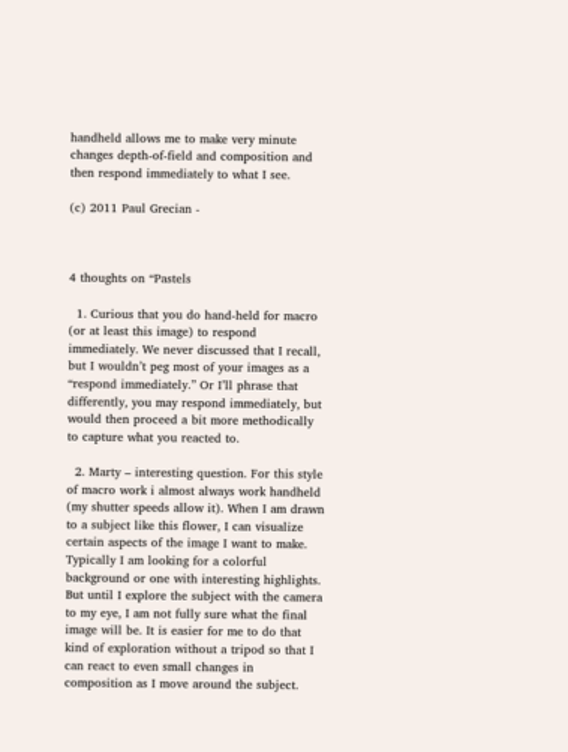handheld allows me to make very minute changes depth-of-field and composition and then respond immediately to what I see.

(c) 2011 Paul Grecian -



4 thoughts on “Pastels

  1. Curious that you do hand-held for macro (or at least this image) to respond immediately. We never discussed that I recall, but I wouldn’t peg most of your images as a “respond immediately.” Or I’ll phrase that differently, you may respond immediately, but would then proceed a bit more methodically to capture what you reacted to.

  2. Marty – interesting question. For this style of macro work i almost always work handheld (my shutter speeds allow it). When I am drawn to a subject like this flower, I can visualize certain aspects of the image I want to make. Typically I am looking for a colorful background or one with interesting highlights. But until I explore the subject with the camera to my eye, I am not fully sure what the final image will be. It is easier for me to do that kind of exploration without a tripod so that I can react to even small changes in composition as I move around the subject.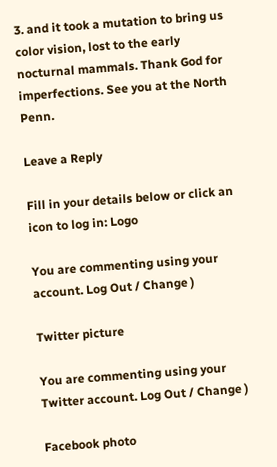3. and it took a mutation to bring us color vision, lost to the early nocturnal mammals. Thank God for imperfections. See you at the North Penn.

Leave a Reply

Fill in your details below or click an icon to log in: Logo

You are commenting using your account. Log Out / Change )

Twitter picture

You are commenting using your Twitter account. Log Out / Change )

Facebook photo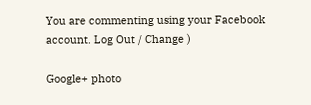You are commenting using your Facebook account. Log Out / Change )

Google+ photo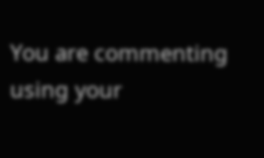You are commenting using your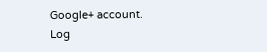Google+ account. Log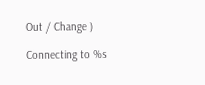Out / Change )

Connecting to %s